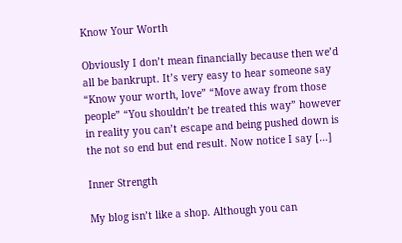Know Your Worth

Obviously I don’t mean financially because then we’d all be bankrupt. It’s very easy to hear someone say “Know your worth, love” “Move away from those people” “You shouldn’t be treated this way” however in reality you can’t escape and being pushed down is the not so end but end result. Now notice I say […]

Inner Strength

My blog isn’t like a shop. Although you can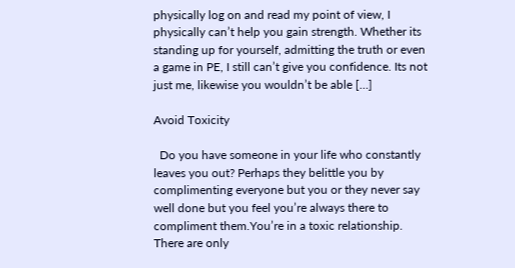physically log on and read my point of view, I physically can’t help you gain strength. Whether its standing up for yourself, admitting the truth or even a game in PE, I still can’t give you confidence. Its not just me, likewise you wouldn’t be able […]

Avoid Toxicity

  Do you have someone in your life who constantly leaves you out? Perhaps they belittle you by complimenting everyone but you or they never say well done but you feel you’re always there to compliment them.You’re in a toxic relationship.   There are only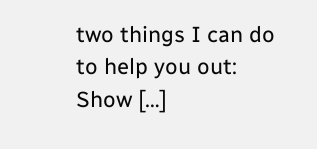two things I can do to help you out: Show […]